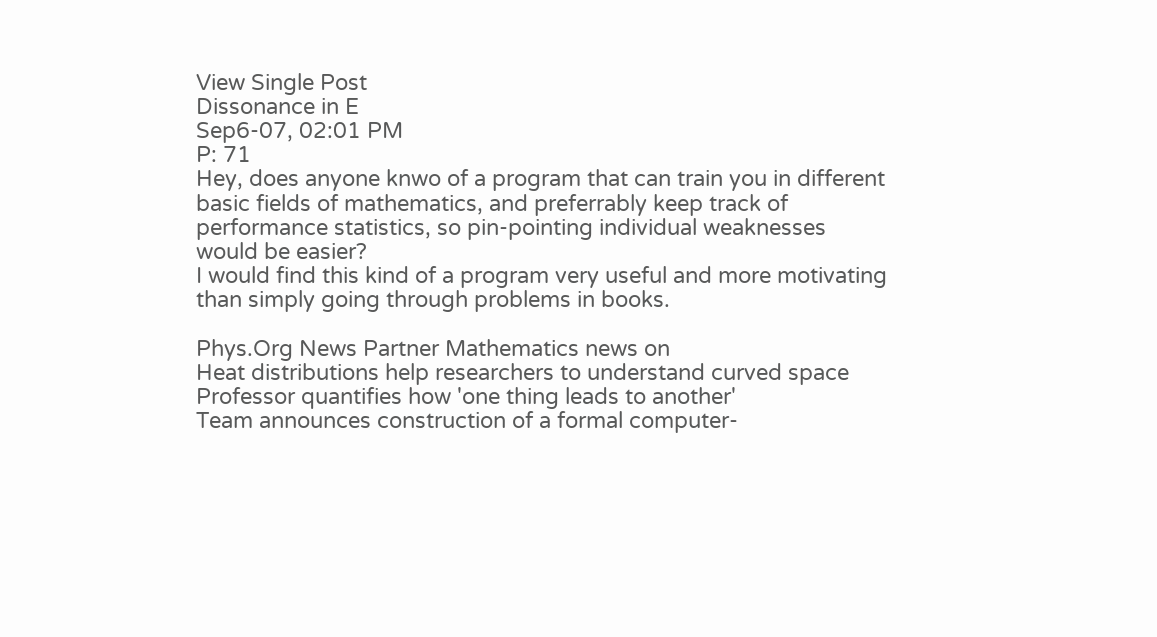View Single Post
Dissonance in E
Sep6-07, 02:01 PM
P: 71
Hey, does anyone knwo of a program that can train you in different basic fields of mathematics, and preferrably keep track of performance statistics, so pin-pointing individual weaknesses would be easier?
I would find this kind of a program very useful and more motivating than simply going through problems in books.

Phys.Org News Partner Mathematics news on
Heat distributions help researchers to understand curved space
Professor quantifies how 'one thing leads to another'
Team announces construction of a formal computer-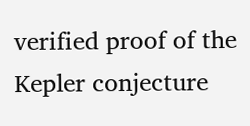verified proof of the Kepler conjecture